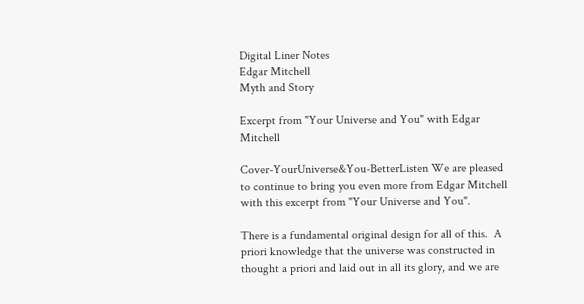Digital Liner Notes
Edgar Mitchell
Myth and Story

Excerpt from "Your Universe and You" with Edgar Mitchell

Cover-YourUniverse&You-BetterListen We are pleased to continue to bring you even more from Edgar Mitchell with this excerpt from "Your Universe and You".

There is a fundamental original design for all of this.  A priori knowledge that the universe was constructed in thought a priori and laid out in all its glory, and we are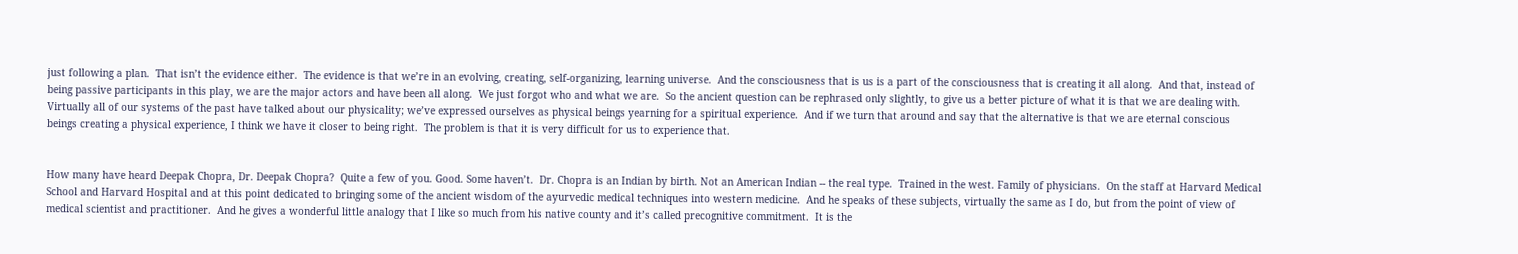just following a plan.  That isn’t the evidence either.  The evidence is that we’re in an evolving, creating, self-organizing, learning universe.  And the consciousness that is us is a part of the consciousness that is creating it all along.  And that, instead of being passive participants in this play, we are the major actors and have been all along.  We just forgot who and what we are.  So the ancient question can be rephrased only slightly, to give us a better picture of what it is that we are dealing with.  Virtually all of our systems of the past have talked about our physicality; we’ve expressed ourselves as physical beings yearning for a spiritual experience.  And if we turn that around and say that the alternative is that we are eternal conscious beings creating a physical experience, I think we have it closer to being right.  The problem is that it is very difficult for us to experience that.


How many have heard Deepak Chopra, Dr. Deepak Chopra?  Quite a few of you. Good. Some haven’t.  Dr. Chopra is an Indian by birth. Not an American Indian -- the real type.  Trained in the west. Family of physicians.  On the staff at Harvard Medical School and Harvard Hospital and at this point dedicated to bringing some of the ancient wisdom of the ayurvedic medical techniques into western medicine.  And he speaks of these subjects, virtually the same as I do, but from the point of view of medical scientist and practitioner.  And he gives a wonderful little analogy that I like so much from his native county and it’s called precognitive commitment.  It is the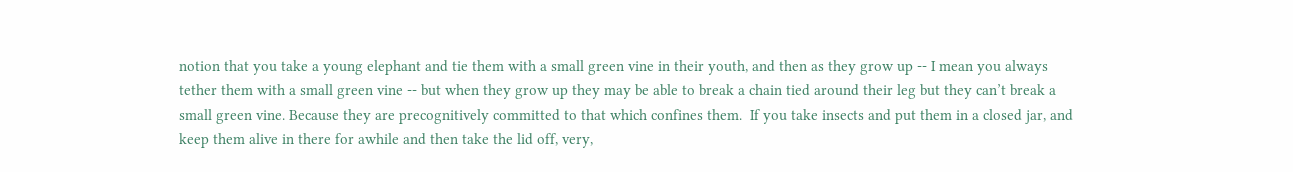notion that you take a young elephant and tie them with a small green vine in their youth, and then as they grow up -- I mean you always tether them with a small green vine -- but when they grow up they may be able to break a chain tied around their leg but they can’t break a small green vine. Because they are precognitively committed to that which confines them.  If you take insects and put them in a closed jar, and keep them alive in there for awhile and then take the lid off, very,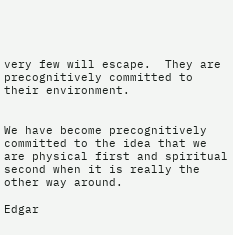very few will escape.  They are precognitively committed to their environment.


We have become precognitively committed to the idea that we are physical first and spiritual second when it is really the other way around.

Edgar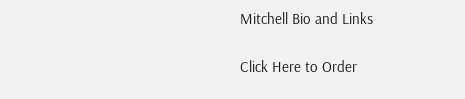Mitchell Bio and Links

Click Here to Order